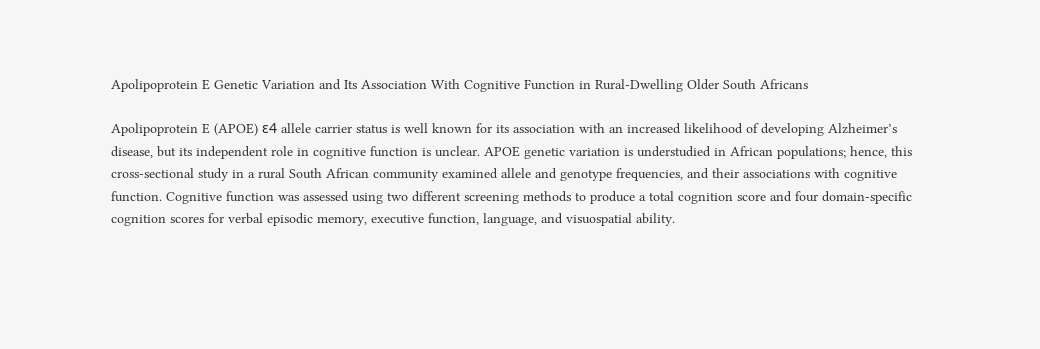Apolipoprotein E Genetic Variation and Its Association With Cognitive Function in Rural-Dwelling Older South Africans

Apolipoprotein E (APOE) ε4 allele carrier status is well known for its association with an increased likelihood of developing Alzheimer’s disease, but its independent role in cognitive function is unclear. APOE genetic variation is understudied in African populations; hence, this cross-sectional study in a rural South African community examined allele and genotype frequencies, and their associations with cognitive function. Cognitive function was assessed using two different screening methods to produce a total cognition score and four domain-specific cognition scores for verbal episodic memory, executive function, language, and visuospatial ability.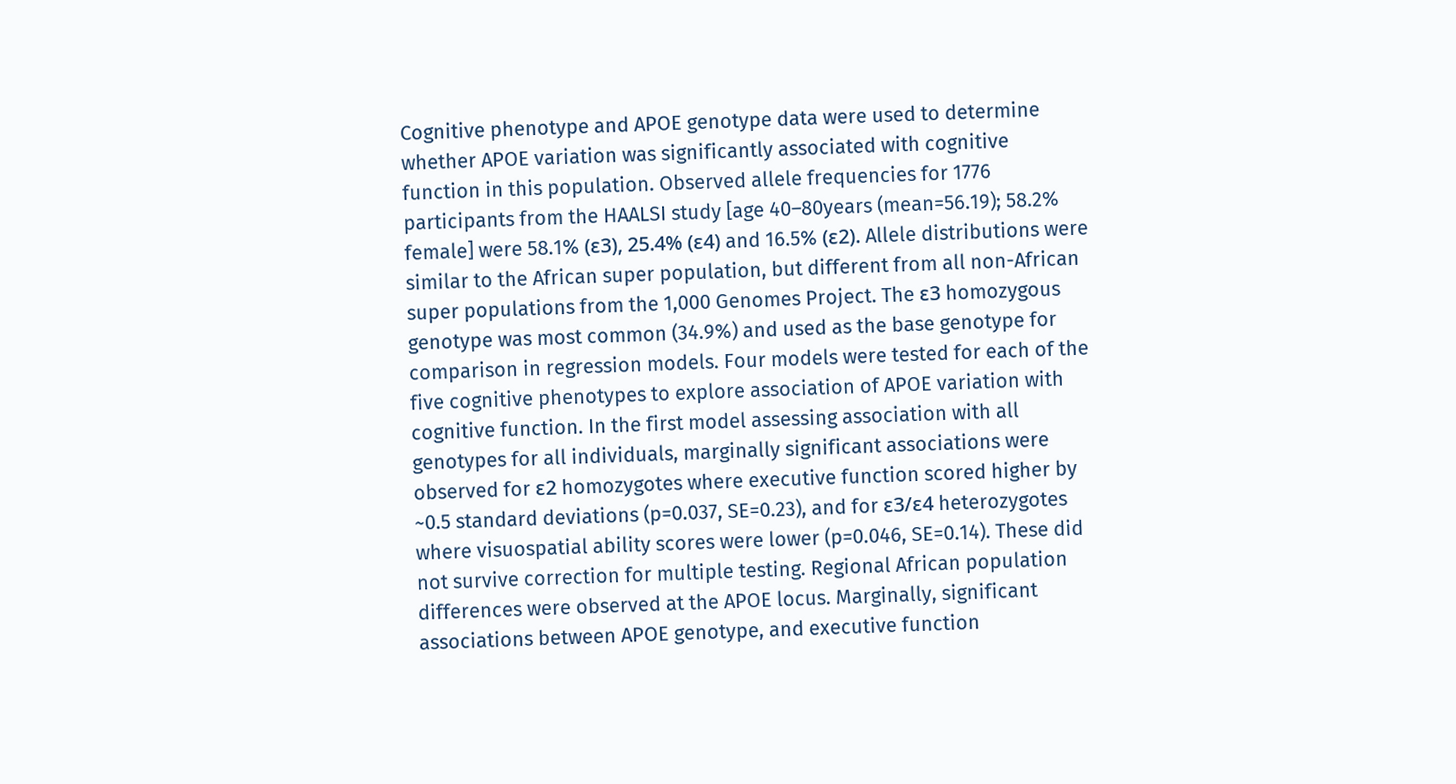Cognitive phenotype and APOE genotype data were used to determine whether APOE variation was significantly associated with cognitive function in this population. Observed allele frequencies for 1776 participants from the HAALSI study [age 40–80years (mean=56.19); 58.2% female] were 58.1% (ε3), 25.4% (ε4) and 16.5% (ε2). Allele distributions were similar to the African super population, but different from all non-African super populations from the 1,000 Genomes Project. The ε3 homozygous genotype was most common (34.9%) and used as the base genotype for comparison in regression models. Four models were tested for each of the five cognitive phenotypes to explore association of APOE variation with cognitive function. In the first model assessing association with all genotypes for all individuals, marginally significant associations were observed for ε2 homozygotes where executive function scored higher by ~0.5 standard deviations (p=0.037, SE=0.23), and for ε3/ε4 heterozygotes where visuospatial ability scores were lower (p=0.046, SE=0.14). These did not survive correction for multiple testing. Regional African population differences were observed at the APOE locus. Marginally, significant associations between APOE genotype, and executive function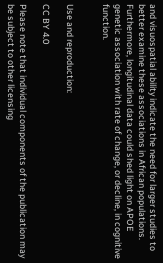and visuospatial ability indicate the need for larger studies to better examine these associations in African populations. Furthermore, longitudinal data could shed light on APOE genetic association with rate of change, or decline, in cognitive function.


Use and reproduction:

CC BY 4.0

Please note that individual components of the publication may be subject to other licensing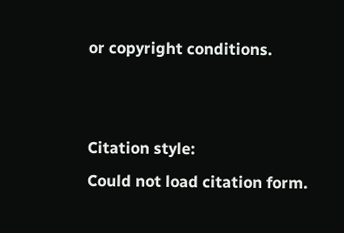or copyright conditions.


Citation style:
Could not load citation form.